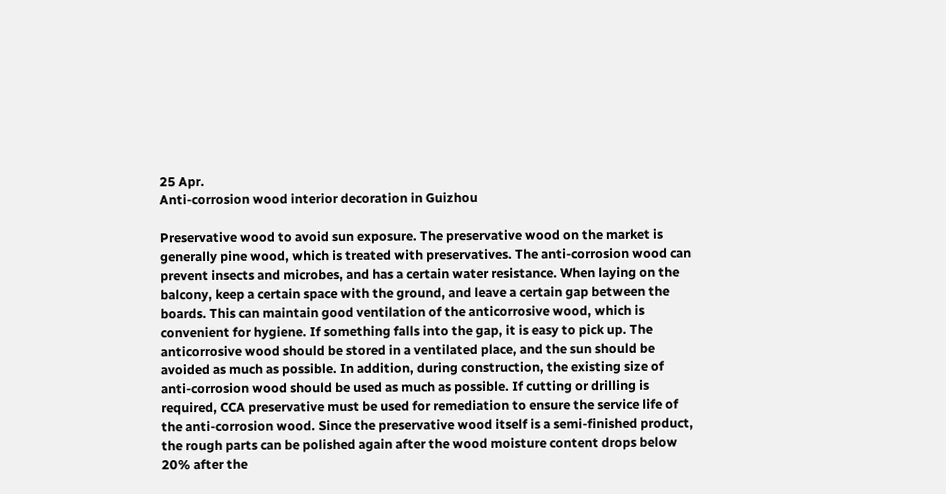25 Apr.
Anti-corrosion wood interior decoration in Guizhou

Preservative wood to avoid sun exposure. The preservative wood on the market is generally pine wood, which is treated with preservatives. The anti-corrosion wood can prevent insects and microbes, and has a certain water resistance. When laying on the balcony, keep a certain space with the ground, and leave a certain gap between the boards. This can maintain good ventilation of the anticorrosive wood, which is convenient for hygiene. If something falls into the gap, it is easy to pick up. The anticorrosive wood should be stored in a ventilated place, and the sun should be avoided as much as possible. In addition, during construction, the existing size of anti-corrosion wood should be used as much as possible. If cutting or drilling is required, CCA preservative must be used for remediation to ensure the service life of the anti-corrosion wood. Since the preservative wood itself is a semi-finished product, the rough parts can be polished again after the wood moisture content drops below 20% after the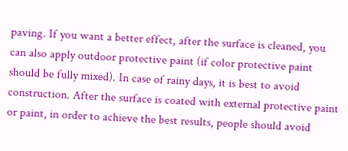paving. If you want a better effect, after the surface is cleaned, you can also apply outdoor protective paint (if color protective paint should be fully mixed). In case of rainy days, it is best to avoid construction. After the surface is coated with external protective paint or paint, in order to achieve the best results, people should avoid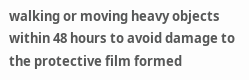walking or moving heavy objects within 48 hours to avoid damage to the protective film formed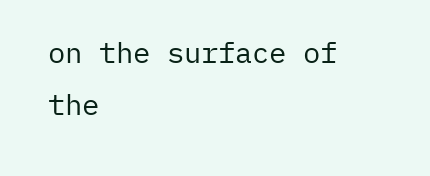on the surface of the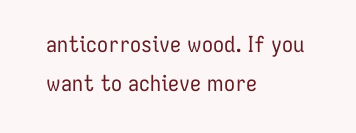anticorrosive wood. If you want to achieve more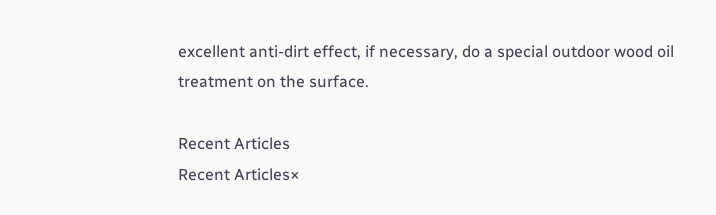excellent anti-dirt effect, if necessary, do a special outdoor wood oil treatment on the surface.

Recent Articles
Recent Articles×